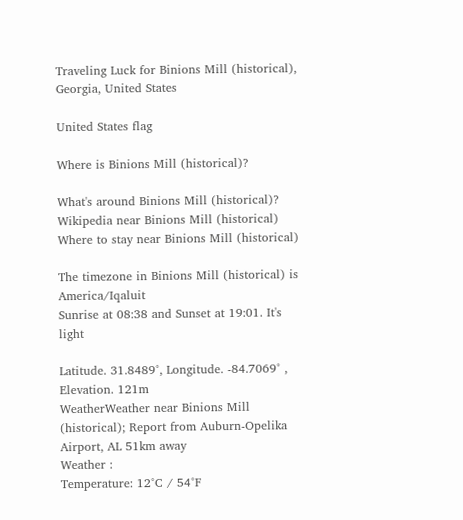Traveling Luck for Binions Mill (historical), Georgia, United States

United States flag

Where is Binions Mill (historical)?

What's around Binions Mill (historical)?
Wikipedia near Binions Mill (historical)
Where to stay near Binions Mill (historical)

The timezone in Binions Mill (historical) is America/Iqaluit
Sunrise at 08:38 and Sunset at 19:01. It's light

Latitude. 31.8489°, Longitude. -84.7069° , Elevation. 121m
WeatherWeather near Binions Mill (historical); Report from Auburn-Opelika Airport, AL 51km away
Weather :
Temperature: 12°C / 54°F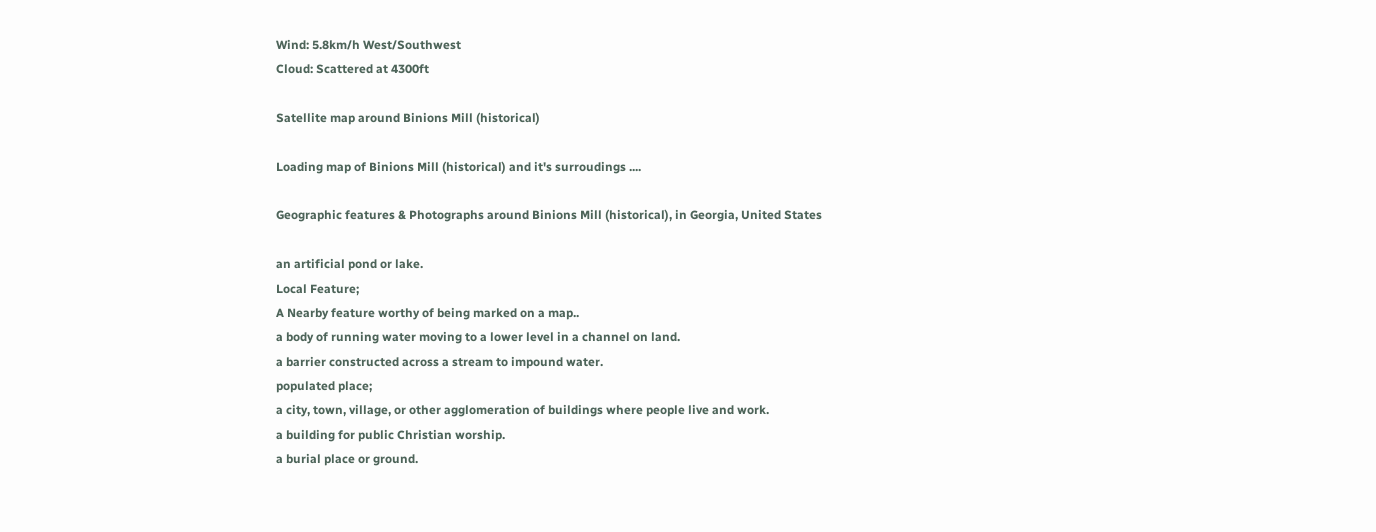Wind: 5.8km/h West/Southwest
Cloud: Scattered at 4300ft

Satellite map around Binions Mill (historical)

Loading map of Binions Mill (historical) and it's surroudings ....

Geographic features & Photographs around Binions Mill (historical), in Georgia, United States

an artificial pond or lake.
Local Feature;
A Nearby feature worthy of being marked on a map..
a body of running water moving to a lower level in a channel on land.
a barrier constructed across a stream to impound water.
populated place;
a city, town, village, or other agglomeration of buildings where people live and work.
a building for public Christian worship.
a burial place or ground.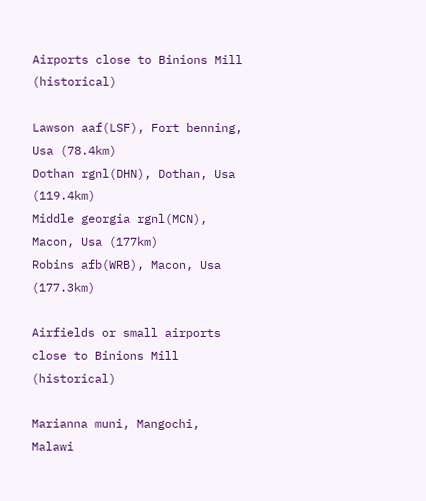Airports close to Binions Mill (historical)

Lawson aaf(LSF), Fort benning, Usa (78.4km)
Dothan rgnl(DHN), Dothan, Usa (119.4km)
Middle georgia rgnl(MCN), Macon, Usa (177km)
Robins afb(WRB), Macon, Usa (177.3km)

Airfields or small airports close to Binions Mill (historical)

Marianna muni, Mangochi, Malawi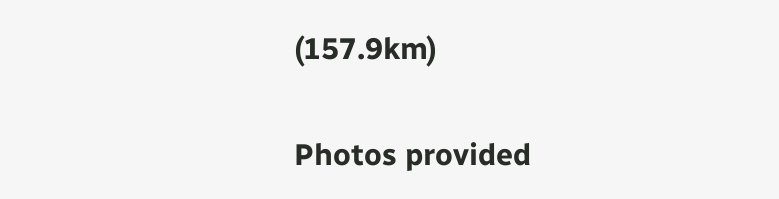(157.9km)

Photos provided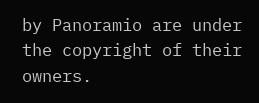by Panoramio are under the copyright of their owners.